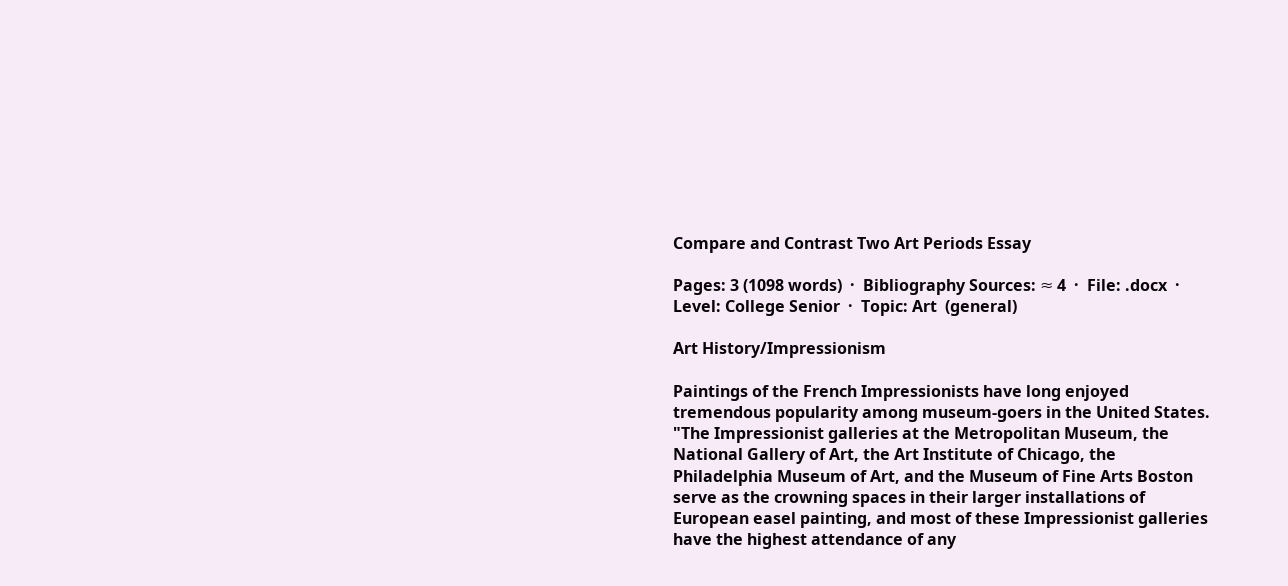Compare and Contrast Two Art Periods Essay

Pages: 3 (1098 words)  ·  Bibliography Sources: ≈ 4  ·  File: .docx  ·  Level: College Senior  ·  Topic: Art  (general)

Art History/Impressionism

Paintings of the French Impressionists have long enjoyed tremendous popularity among museum-goers in the United States. "The Impressionist galleries at the Metropolitan Museum, the National Gallery of Art, the Art Institute of Chicago, the Philadelphia Museum of Art, and the Museum of Fine Arts Boston serve as the crowning spaces in their larger installations of European easel painting, and most of these Impressionist galleries have the highest attendance of any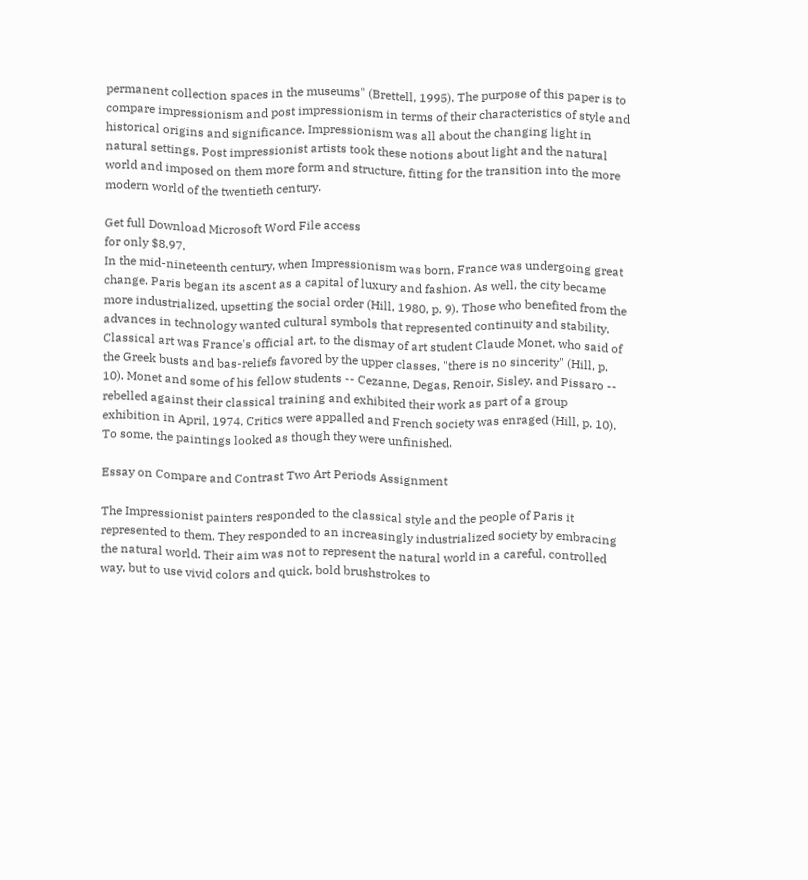permanent collection spaces in the museums" (Brettell, 1995). The purpose of this paper is to compare impressionism and post impressionism in terms of their characteristics of style and historical origins and significance. Impressionism was all about the changing light in natural settings. Post impressionist artists took these notions about light and the natural world and imposed on them more form and structure, fitting for the transition into the more modern world of the twentieth century.

Get full Download Microsoft Word File access
for only $8.97.
In the mid-nineteenth century, when Impressionism was born, France was undergoing great change. Paris began its ascent as a capital of luxury and fashion. As well, the city became more industrialized, upsetting the social order (Hill, 1980, p. 9). Those who benefited from the advances in technology wanted cultural symbols that represented continuity and stability. Classical art was France's official art, to the dismay of art student Claude Monet, who said of the Greek busts and bas-reliefs favored by the upper classes, "there is no sincerity" (Hill, p. 10). Monet and some of his fellow students -- Cezanne, Degas, Renoir, Sisley, and Pissaro -- rebelled against their classical training and exhibited their work as part of a group exhibition in April, 1974. Critics were appalled and French society was enraged (Hill, p. 10). To some, the paintings looked as though they were unfinished.

Essay on Compare and Contrast Two Art Periods Assignment

The Impressionist painters responded to the classical style and the people of Paris it represented to them. They responded to an increasingly industrialized society by embracing the natural world. Their aim was not to represent the natural world in a careful, controlled way, but to use vivid colors and quick, bold brushstrokes to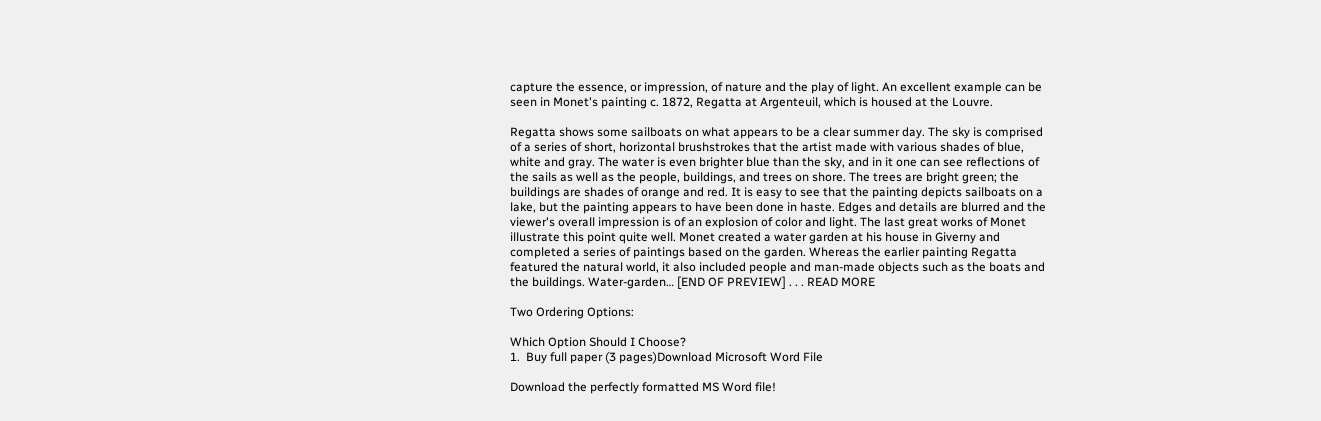capture the essence, or impression, of nature and the play of light. An excellent example can be seen in Monet's painting c. 1872, Regatta at Argenteuil, which is housed at the Louvre.

Regatta shows some sailboats on what appears to be a clear summer day. The sky is comprised of a series of short, horizontal brushstrokes that the artist made with various shades of blue, white and gray. The water is even brighter blue than the sky, and in it one can see reflections of the sails as well as the people, buildings, and trees on shore. The trees are bright green; the buildings are shades of orange and red. It is easy to see that the painting depicts sailboats on a lake, but the painting appears to have been done in haste. Edges and details are blurred and the viewer's overall impression is of an explosion of color and light. The last great works of Monet illustrate this point quite well. Monet created a water garden at his house in Giverny and completed a series of paintings based on the garden. Whereas the earlier painting Regatta featured the natural world, it also included people and man-made objects such as the boats and the buildings. Water-garden… [END OF PREVIEW] . . . READ MORE

Two Ordering Options:

Which Option Should I Choose?
1.  Buy full paper (3 pages)Download Microsoft Word File

Download the perfectly formatted MS Word file!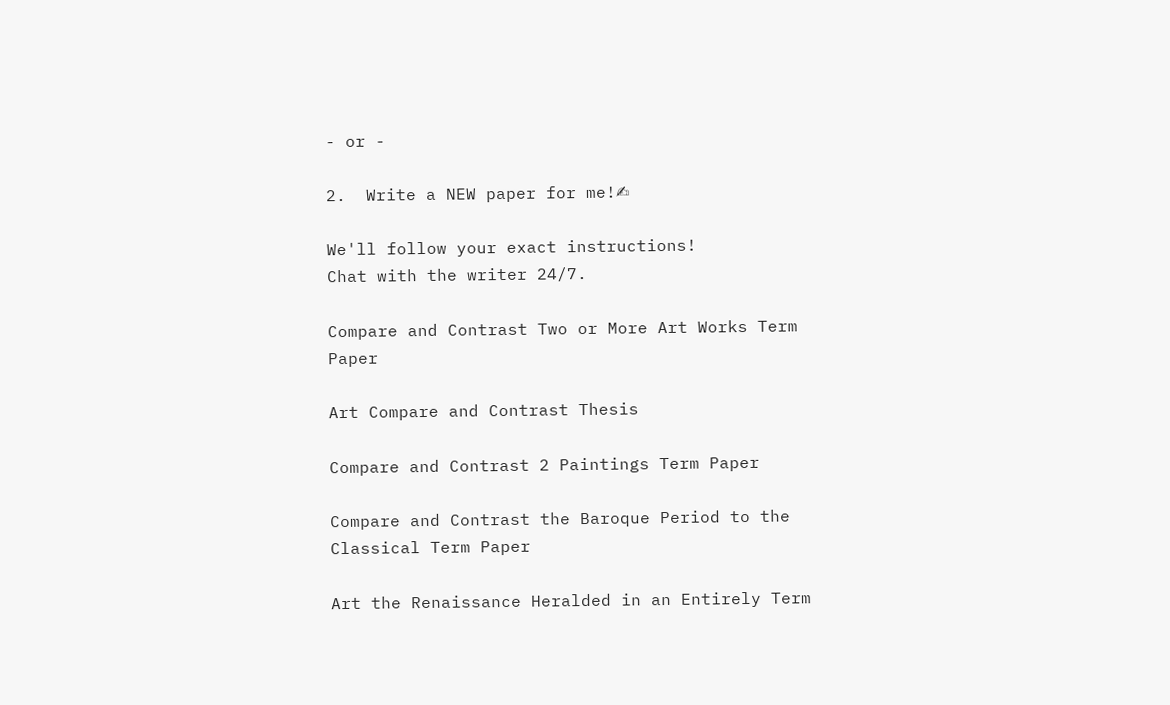- or -

2.  Write a NEW paper for me!✍

We'll follow your exact instructions!
Chat with the writer 24/7.

Compare and Contrast Two or More Art Works Term Paper

Art Compare and Contrast Thesis

Compare and Contrast 2 Paintings Term Paper

Compare and Contrast the Baroque Period to the Classical Term Paper

Art the Renaissance Heralded in an Entirely Term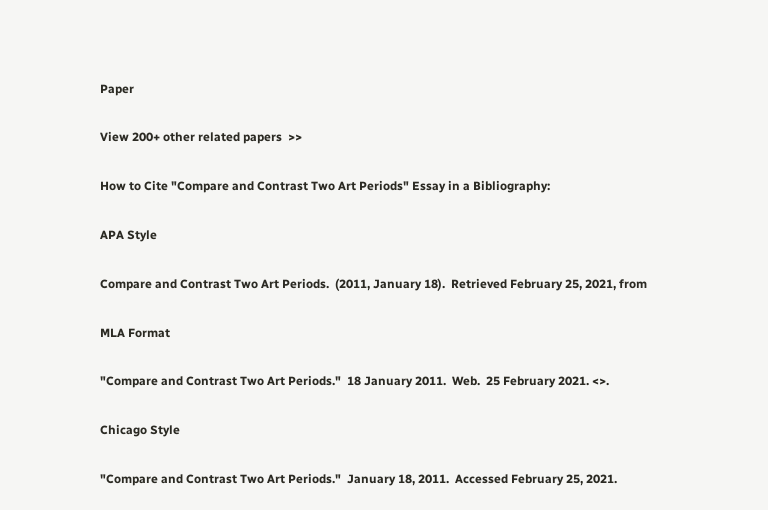Paper

View 200+ other related papers  >>

How to Cite "Compare and Contrast Two Art Periods" Essay in a Bibliography:

APA Style

Compare and Contrast Two Art Periods.  (2011, January 18).  Retrieved February 25, 2021, from

MLA Format

"Compare and Contrast Two Art Periods."  18 January 2011.  Web.  25 February 2021. <>.

Chicago Style

"Compare and Contrast Two Art Periods."  January 18, 2011.  Accessed February 25, 2021.